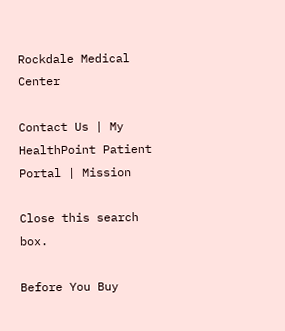Rockdale Medical Center

Contact Us | My HealthPoint Patient Portal | Mission

Close this search box.

Before You Buy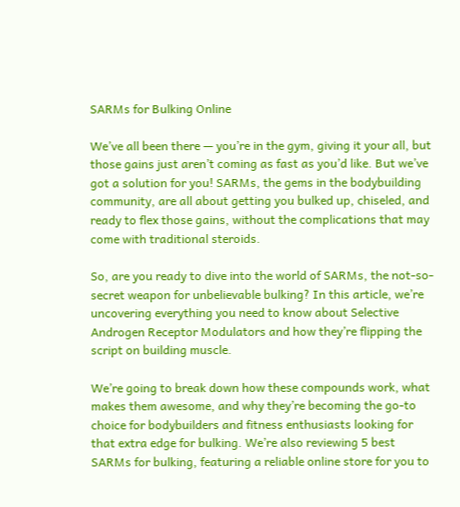SARMs for Bulking Online

We’ve all been there — you’re in the gym, giving it your all, but those gains just aren’t coming as fast as you’d like. But we’ve got a solution for you! SARMs, the gems in the bodybuilding community, are all about getting you bulked up, chiseled, and ready to flex those gains, without the complications that may come with traditional steroids.

So, are you ready to dive into the world of SARMs, the not-so-secret weapon for unbelievable bulking? In this article, we’re uncovering everything you need to know about Selective Androgen Receptor Modulators and how they’re flipping the script on building muscle.

We’re going to break down how these compounds work, what makes them awesome, and why they’re becoming the go-to choice for bodybuilders and fitness enthusiasts looking for that extra edge for bulking. We’re also reviewing 5 best SARMs for bulking, featuring a reliable online store for you to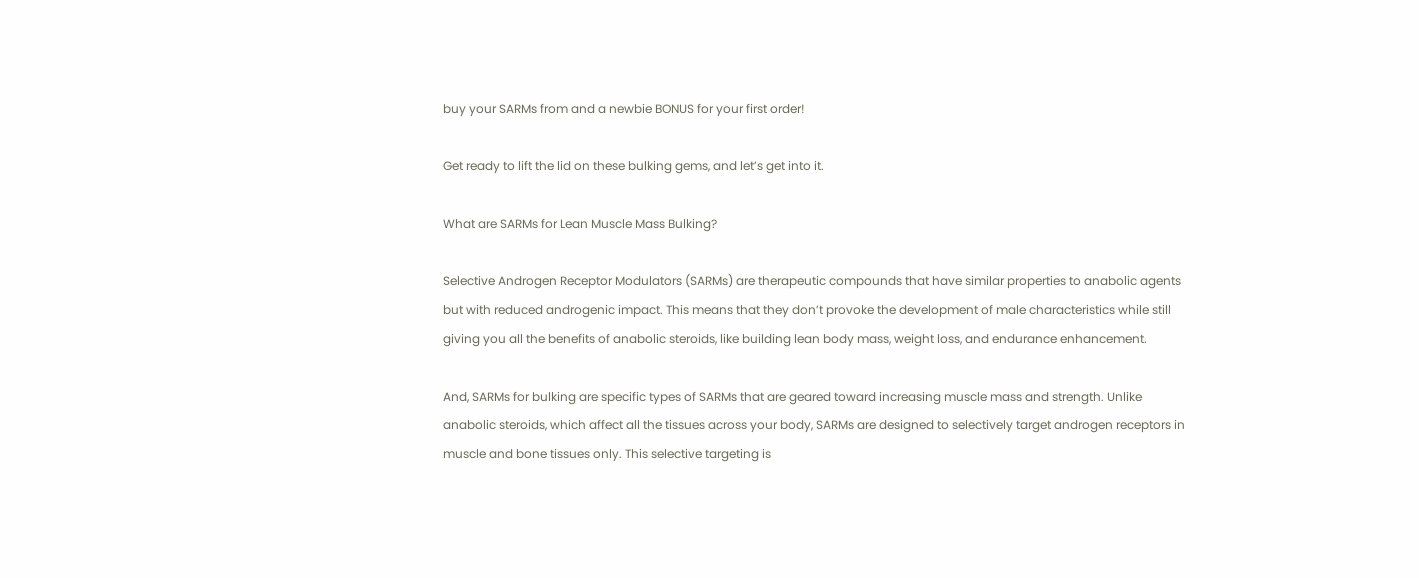buy your SARMs from and a newbie BONUS for your first order!

Get ready to lift the lid on these bulking gems, and let’s get into it.

What are SARMs for Lean Muscle Mass Bulking?

Selective Androgen Receptor Modulators (SARMs) are therapeutic compounds that have similar properties to anabolic agents but with reduced androgenic impact. This means that they don’t provoke the development of male characteristics while still giving you all the benefits of anabolic steroids, like building lean body mass, weight loss, and endurance enhancement.

And, SARMs for bulking are specific types of SARMs that are geared toward increasing muscle mass and strength. Unlike anabolic steroids, which affect all the tissues across your body, SARMs are designed to selectively target androgen receptors in muscle and bone tissues only. This selective targeting is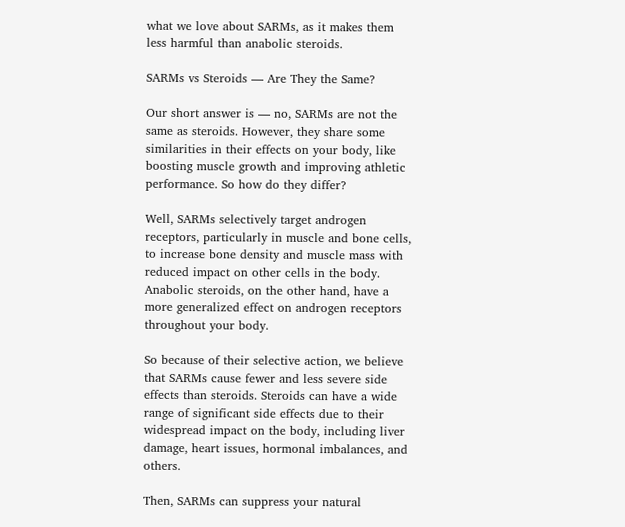what we love about SARMs, as it makes them less harmful than anabolic steroids.

SARMs vs Steroids — Are They the Same?

Our short answer is — no, SARMs are not the same as steroids. However, they share some similarities in their effects on your body, like boosting muscle growth and improving athletic performance. So how do they differ?

Well, SARMs selectively target androgen receptors, particularly in muscle and bone cells, to increase bone density and muscle mass with reduced impact on other cells in the body. Anabolic steroids, on the other hand, have a more generalized effect on androgen receptors throughout your body.

So because of their selective action, we believe that SARMs cause fewer and less severe side effects than steroids. Steroids can have a wide range of significant side effects due to their widespread impact on the body, including liver damage, heart issues, hormonal imbalances, and others.

Then, SARMs can suppress your natural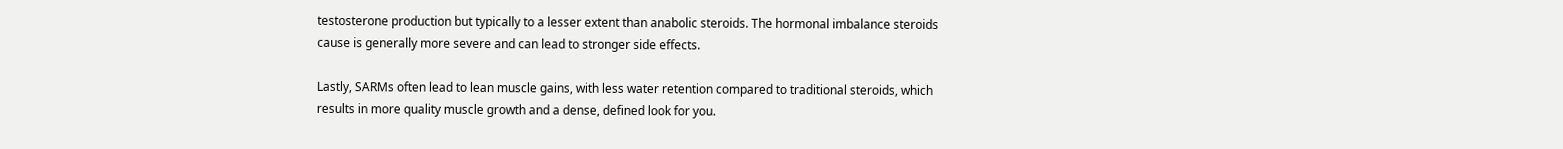testosterone production but typically to a lesser extent than anabolic steroids. The hormonal imbalance steroids cause is generally more severe and can lead to stronger side effects.

Lastly, SARMs often lead to lean muscle gains, with less water retention compared to traditional steroids, which results in more quality muscle growth and a dense, defined look for you.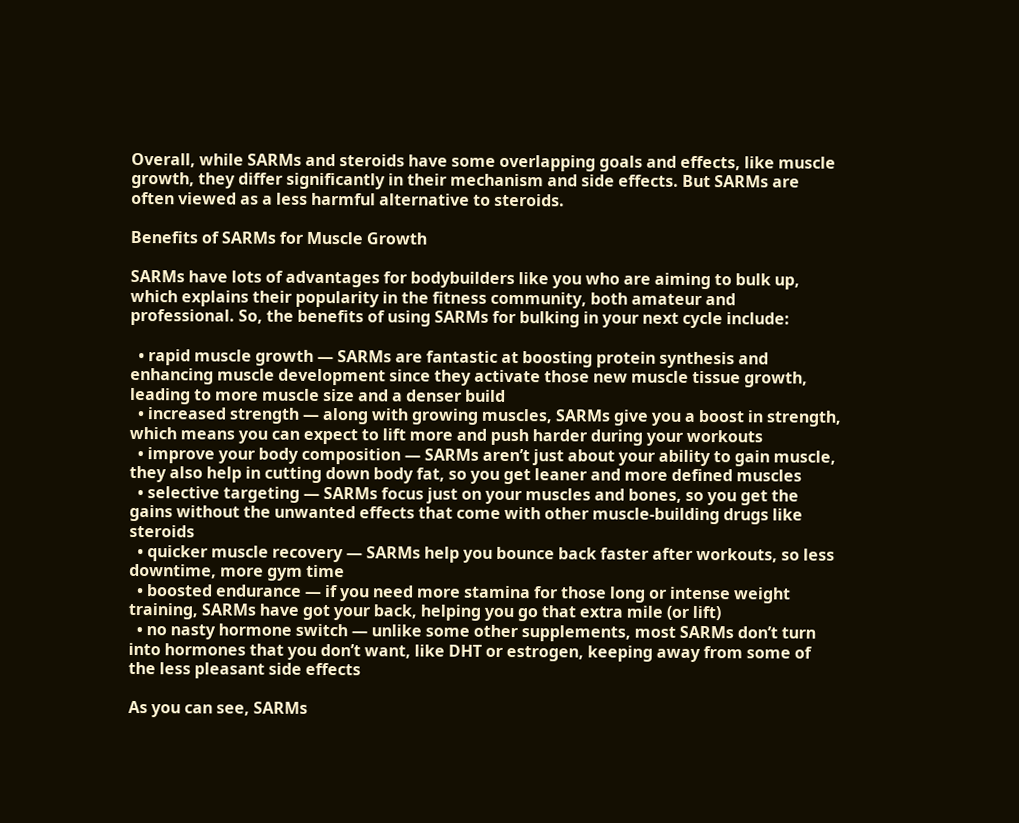Overall, while SARMs and steroids have some overlapping goals and effects, like muscle growth, they differ significantly in their mechanism and side effects. But SARMs are often viewed as a less harmful alternative to steroids.

Benefits of SARMs for Muscle Growth

SARMs have lots of advantages for bodybuilders like you who are aiming to bulk up, which explains their popularity in the fitness community, both amateur and professional. So, the benefits of using SARMs for bulking in your next cycle include:

  • rapid muscle growth — SARMs are fantastic at boosting protein synthesis and enhancing muscle development since they activate those new muscle tissue growth, leading to more muscle size and a denser build
  • increased strength — along with growing muscles, SARMs give you a boost in strength, which means you can expect to lift more and push harder during your workouts
  • improve your body composition — SARMs aren’t just about your ability to gain muscle, they also help in cutting down body fat, so you get leaner and more defined muscles
  • selective targeting — SARMs focus just on your muscles and bones, so you get the gains without the unwanted effects that come with other muscle-building drugs like steroids
  • quicker muscle recovery — SARMs help you bounce back faster after workouts, so less downtime, more gym time
  • boosted endurance — if you need more stamina for those long or intense weight training, SARMs have got your back, helping you go that extra mile (or lift)
  • no nasty hormone switch — unlike some other supplements, most SARMs don’t turn into hormones that you don’t want, like DHT or estrogen, keeping away from some of the less pleasant side effects

As you can see, SARMs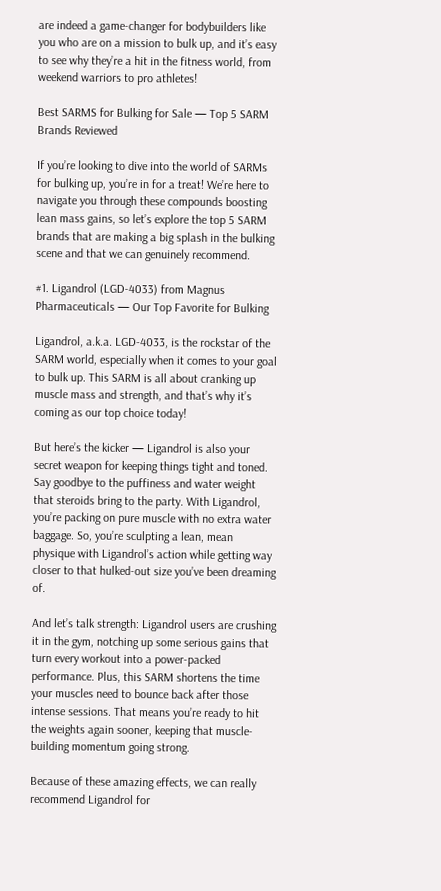are indeed a game-changer for bodybuilders like you who are on a mission to bulk up, and it’s easy to see why they’re a hit in the fitness world, from weekend warriors to pro athletes!

Best SARMS for Bulking for Sale — Top 5 SARM Brands Reviewed

If you’re looking to dive into the world of SARMs for bulking up, you’re in for a treat! We’re here to navigate you through these compounds boosting lean mass gains, so let’s explore the top 5 SARM brands that are making a big splash in the bulking scene and that we can genuinely recommend.

#1. Ligandrol (LGD-4033) from Magnus Pharmaceuticals — Our Top Favorite for Bulking

Ligandrol, a.k.a. LGD-4033, is the rockstar of the SARM world, especially when it comes to your goal to bulk up. This SARM is all about cranking up muscle mass and strength, and that’s why it’s coming as our top choice today!

But here’s the kicker — Ligandrol is also your secret weapon for keeping things tight and toned. Say goodbye to the puffiness and water weight that steroids bring to the party. With Ligandrol, you’re packing on pure muscle with no extra water baggage. So, you’re sculpting a lean, mean physique with Ligandrol’s action while getting way closer to that hulked-out size you’ve been dreaming of.

And let’s talk strength: Ligandrol users are crushing it in the gym, notching up some serious gains that turn every workout into a power-packed performance. Plus, this SARM shortens the time your muscles need to bounce back after those intense sessions. That means you’re ready to hit the weights again sooner, keeping that muscle-building momentum going strong.

Because of these amazing effects, we can really recommend Ligandrol for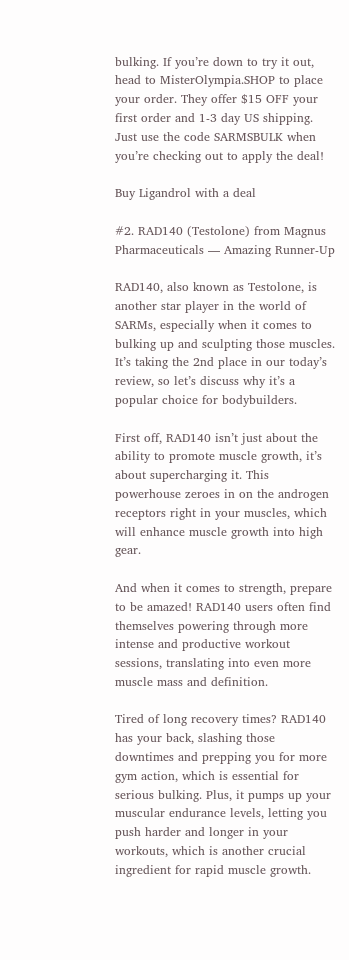bulking. If you’re down to try it out, head to MisterOlympia.SHOP to place your order. They offer $15 OFF your first order and 1-3 day US shipping. Just use the code SARMSBULK when you’re checking out to apply the deal!

Buy Ligandrol with a deal

#2. RAD140 (Testolone) from Magnus Pharmaceuticals — Amazing Runner-Up

RAD140, also known as Testolone, is another star player in the world of SARMs, especially when it comes to bulking up and sculpting those muscles. It’s taking the 2nd place in our today’s review, so let’s discuss why it’s a popular choice for bodybuilders.

First off, RAD140 isn’t just about the ability to promote muscle growth, it’s about supercharging it. This powerhouse zeroes in on the androgen receptors right in your muscles, which will enhance muscle growth into high gear.

And when it comes to strength, prepare to be amazed! RAD140 users often find themselves powering through more intense and productive workout sessions, translating into even more muscle mass and definition.

Tired of long recovery times? RAD140 has your back, slashing those downtimes and prepping you for more gym action, which is essential for serious bulking. Plus, it pumps up your muscular endurance levels, letting you push harder and longer in your workouts, which is another crucial ingredient for rapid muscle growth.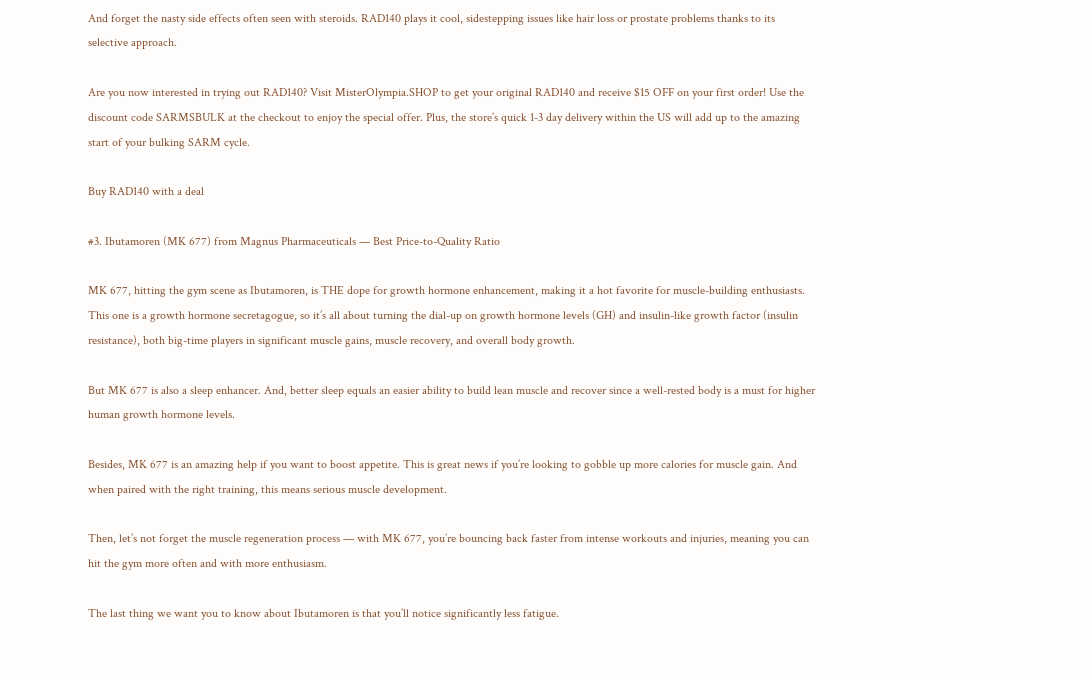And forget the nasty side effects often seen with steroids. RAD140 plays it cool, sidestepping issues like hair loss or prostate problems thanks to its selective approach.

Are you now interested in trying out RAD140? Visit MisterOlympia.SHOP to get your original RAD140 and receive $15 OFF on your first order! Use the discount code SARMSBULK at the checkout to enjoy the special offer. Plus, the store’s quick 1-3 day delivery within the US will add up to the amazing start of your bulking SARM cycle.

Buy RAD140 with a deal

#3. Ibutamoren (MK 677) from Magnus Pharmaceuticals — Best Price-to-Quality Ratio

MK 677, hitting the gym scene as Ibutamoren, is THE dope for growth hormone enhancement, making it a hot favorite for muscle-building enthusiasts. This one is a growth hormone secretagogue, so it’s all about turning the dial-up on growth hormone levels (GH) and insulin-like growth factor (insulin resistance), both big-time players in significant muscle gains, muscle recovery, and overall body growth.

But MK 677 is also a sleep enhancer. And, better sleep equals an easier ability to build lean muscle and recover since a well-rested body is a must for higher human growth hormone levels.

Besides, MK 677 is an amazing help if you want to boost appetite. This is great news if you’re looking to gobble up more calories for muscle gain. And when paired with the right training, this means serious muscle development.

Then, let’s not forget the muscle regeneration process — with MK 677, you’re bouncing back faster from intense workouts and injuries, meaning you can hit the gym more often and with more enthusiasm.

The last thing we want you to know about Ibutamoren is that you’ll notice significantly less fatigue.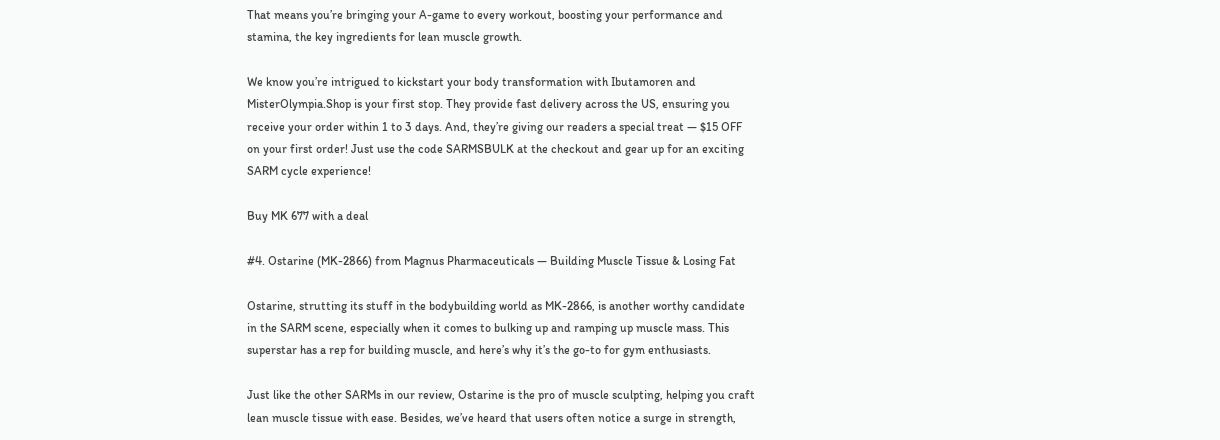That means you’re bringing your A-game to every workout, boosting your performance and stamina, the key ingredients for lean muscle growth.

We know you’re intrigued to kickstart your body transformation with Ibutamoren and MisterOlympia.Shop is your first stop. They provide fast delivery across the US, ensuring you receive your order within 1 to 3 days. And, they’re giving our readers a special treat — $15 OFF on your first order! Just use the code SARMSBULK at the checkout and gear up for an exciting SARM cycle experience!

Buy MK 677 with a deal

#4. Ostarine (MK-2866) from Magnus Pharmaceuticals — Building Muscle Tissue & Losing Fat

Ostarine, strutting its stuff in the bodybuilding world as MK-2866, is another worthy candidate in the SARM scene, especially when it comes to bulking up and ramping up muscle mass. This superstar has a rep for building muscle, and here’s why it’s the go-to for gym enthusiasts.

Just like the other SARMs in our review, Ostarine is the pro of muscle sculpting, helping you craft lean muscle tissue with ease. Besides, we’ve heard that users often notice a surge in strength,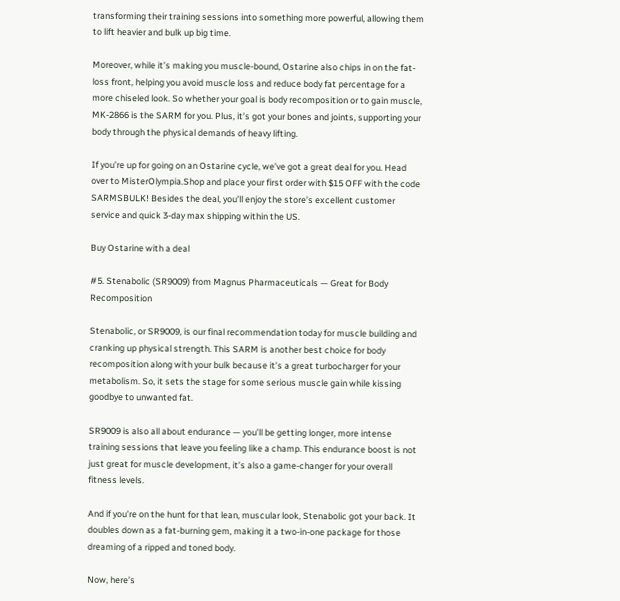transforming their training sessions into something more powerful, allowing them to lift heavier and bulk up big time.

Moreover, while it’s making you muscle-bound, Ostarine also chips in on the fat-loss front, helping you avoid muscle loss and reduce body fat percentage for a more chiseled look. So whether your goal is body recomposition or to gain muscle, MK-2866 is the SARM for you. Plus, it’s got your bones and joints, supporting your body through the physical demands of heavy lifting.

If you’re up for going on an Ostarine cycle, we’ve got a great deal for you. Head over to MisterOlympia.Shop and place your first order with $15 OFF with the code SARMSBULK! Besides the deal, you’ll enjoy the store’s excellent customer service and quick 3-day max shipping within the US.

Buy Ostarine with a deal

#5. Stenabolic (SR9009) from Magnus Pharmaceuticals — Great for Body Recomposition

Stenabolic, or SR9009, is our final recommendation today for muscle building and cranking up physical strength. This SARM is another best choice for body recomposition along with your bulk because it’s a great turbocharger for your metabolism. So, it sets the stage for some serious muscle gain while kissing goodbye to unwanted fat.

SR9009 is also all about endurance — you’ll be getting longer, more intense training sessions that leave you feeling like a champ. This endurance boost is not just great for muscle development, it’s also a game-changer for your overall fitness levels.

And if you’re on the hunt for that lean, muscular look, Stenabolic got your back. It doubles down as a fat-burning gem, making it a two-in-one package for those dreaming of a ripped and toned body.

Now, here’s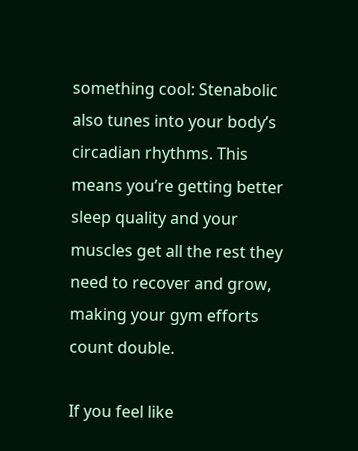something cool: Stenabolic also tunes into your body’s circadian rhythms. This means you’re getting better sleep quality and your muscles get all the rest they need to recover and grow, making your gym efforts count double.

If you feel like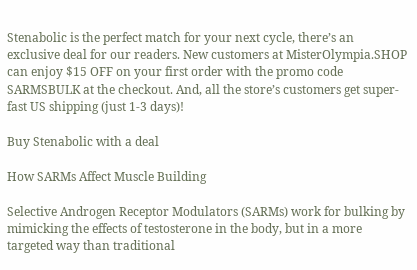Stenabolic is the perfect match for your next cycle, there’s an exclusive deal for our readers. New customers at MisterOlympia.SHOP can enjoy $15 OFF on your first order with the promo code SARMSBULK at the checkout. And, all the store’s customers get super-fast US shipping (just 1-3 days)!

Buy Stenabolic with a deal

How SARMs Affect Muscle Building

Selective Androgen Receptor Modulators (SARMs) work for bulking by mimicking the effects of testosterone in the body, but in a more targeted way than traditional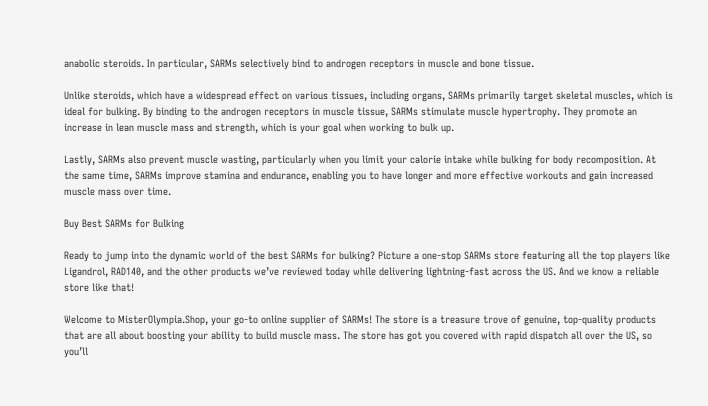anabolic steroids. In particular, SARMs selectively bind to androgen receptors in muscle and bone tissue.

Unlike steroids, which have a widespread effect on various tissues, including organs, SARMs primarily target skeletal muscles, which is ideal for bulking. By binding to the androgen receptors in muscle tissue, SARMs stimulate muscle hypertrophy. They promote an increase in lean muscle mass and strength, which is your goal when working to bulk up.

Lastly, SARMs also prevent muscle wasting, particularly when you limit your calorie intake while bulking for body recomposition. At the same time, SARMs improve stamina and endurance, enabling you to have longer and more effective workouts and gain increased muscle mass over time.

Buy Best SARMs for Bulking

Ready to jump into the dynamic world of the best SARMs for bulking? Picture a one-stop SARMs store featuring all the top players like Ligandrol, RAD140, and the other products we’ve reviewed today while delivering lightning-fast across the US. And we know a reliable store like that!

Welcome to MisterOlympia.Shop, your go-to online supplier of SARMs! The store is a treasure trove of genuine, top-quality products that are all about boosting your ability to build muscle mass. The store has got you covered with rapid dispatch all over the US, so you’ll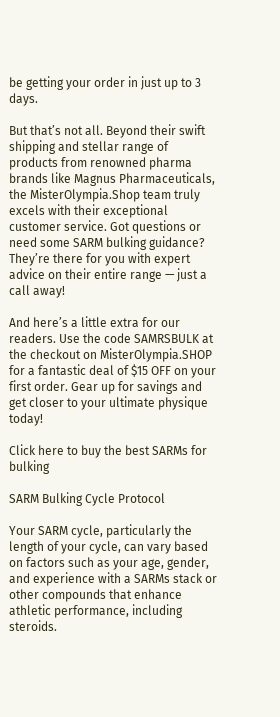be getting your order in just up to 3 days.

But that’s not all. Beyond their swift shipping and stellar range of products from renowned pharma brands like Magnus Pharmaceuticals, the MisterOlympia.Shop team truly excels with their exceptional customer service. Got questions or need some SARM bulking guidance? They’re there for you with expert advice on their entire range — just a call away!

And here’s a little extra for our readers. Use the code SAMRSBULK at the checkout on MisterOlympia.SHOP for a fantastic deal of $15 OFF on your first order. Gear up for savings and get closer to your ultimate physique today!

Click here to buy the best SARMs for bulking

SARM Bulking Cycle Protocol

Your SARM cycle, particularly the length of your cycle, can vary based on factors such as your age, gender, and experience with a SARMs stack or other compounds that enhance athletic performance, including steroids.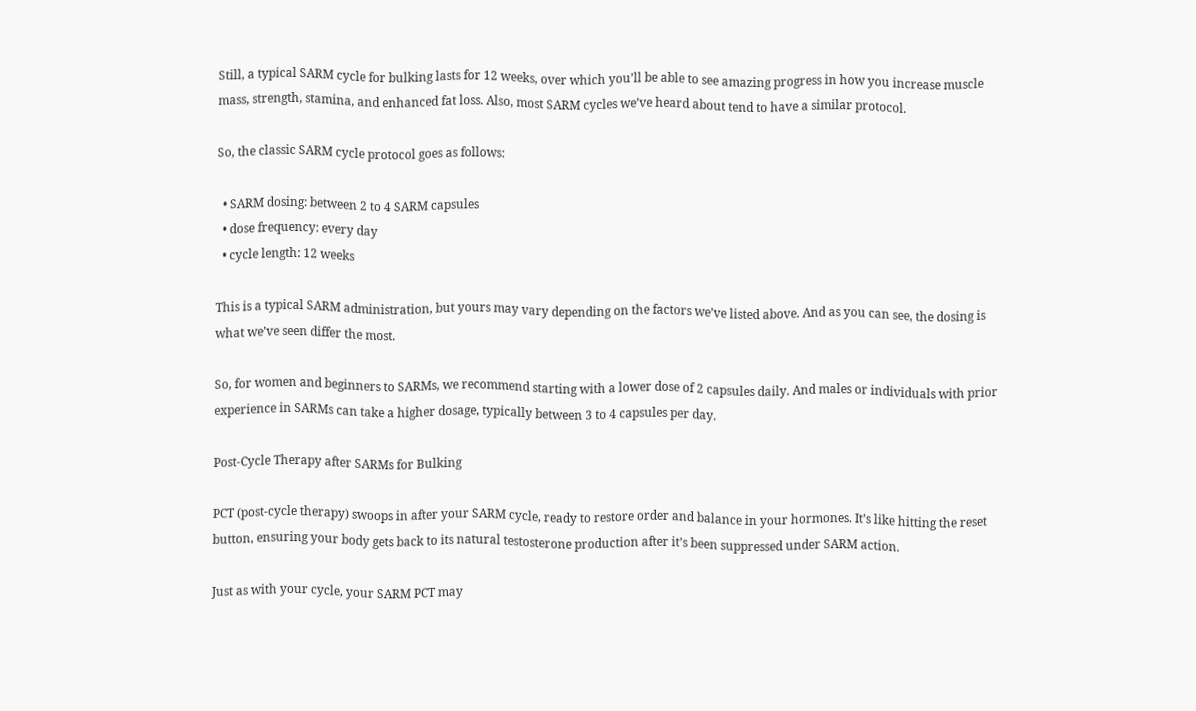Still, a typical SARM cycle for bulking lasts for 12 weeks, over which you’ll be able to see amazing progress in how you increase muscle mass, strength, stamina, and enhanced fat loss. Also, most SARM cycles we’ve heard about tend to have a similar protocol.

So, the classic SARM cycle protocol goes as follows:

  • SARM dosing: between 2 to 4 SARM capsules
  • dose frequency: every day
  • cycle length: 12 weeks

This is a typical SARM administration, but yours may vary depending on the factors we’ve listed above. And as you can see, the dosing is what we’ve seen differ the most.

So, for women and beginners to SARMs, we recommend starting with a lower dose of 2 capsules daily. And males or individuals with prior experience in SARMs can take a higher dosage, typically between 3 to 4 capsules per day.

Post-Cycle Therapy after SARMs for Bulking

PCT (post-cycle therapy) swoops in after your SARM cycle, ready to restore order and balance in your hormones. It’s like hitting the reset button, ensuring your body gets back to its natural testosterone production after it’s been suppressed under SARM action.

Just as with your cycle, your SARM PCT may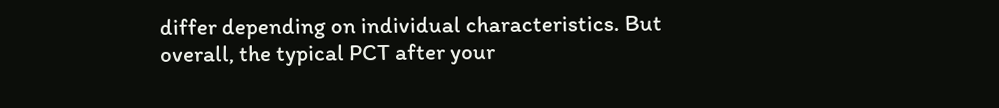differ depending on individual characteristics. But overall, the typical PCT after your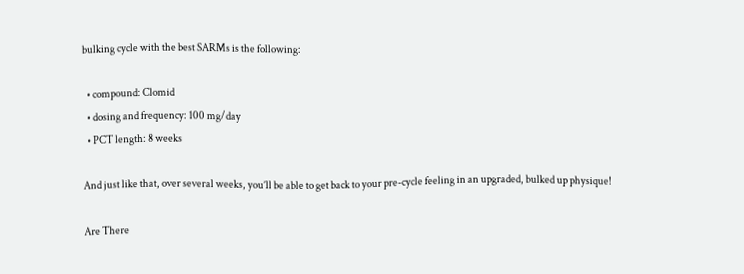bulking cycle with the best SARMs is the following:

  • compound: Clomid
  • dosing and frequency: 100 mg/day
  • PCT length: 8 weeks

And just like that, over several weeks, you’ll be able to get back to your pre-cycle feeling in an upgraded, bulked up physique!

Are There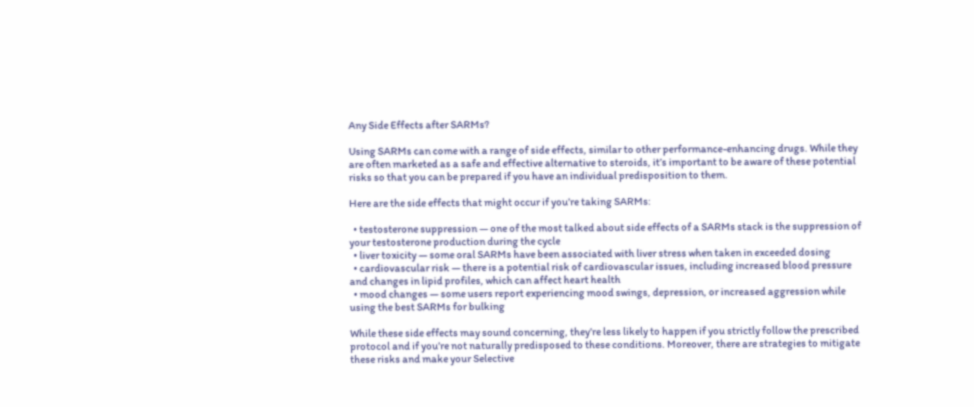Any Side Effects after SARMs?

Using SARMs can come with a range of side effects, similar to other performance-enhancing drugs. While they are often marketed as a safe and effective alternative to steroids, it’s important to be aware of these potential risks so that you can be prepared if you have an individual predisposition to them.

Here are the side effects that might occur if you’re taking SARMs:

  • testosterone suppression — one of the most talked about side effects of a SARMs stack is the suppression of your testosterone production during the cycle
  • liver toxicity — some oral SARMs have been associated with liver stress when taken in exceeded dosing
  • cardiovascular risk — there is a potential risk of cardiovascular issues, including increased blood pressure and changes in lipid profiles, which can affect heart health
  • mood changes — some users report experiencing mood swings, depression, or increased aggression while using the best SARMs for bulking

While these side effects may sound concerning, they’re less likely to happen if you strictly follow the prescribed protocol and if you’re not naturally predisposed to these conditions. Moreover, there are strategies to mitigate these risks and make your Selective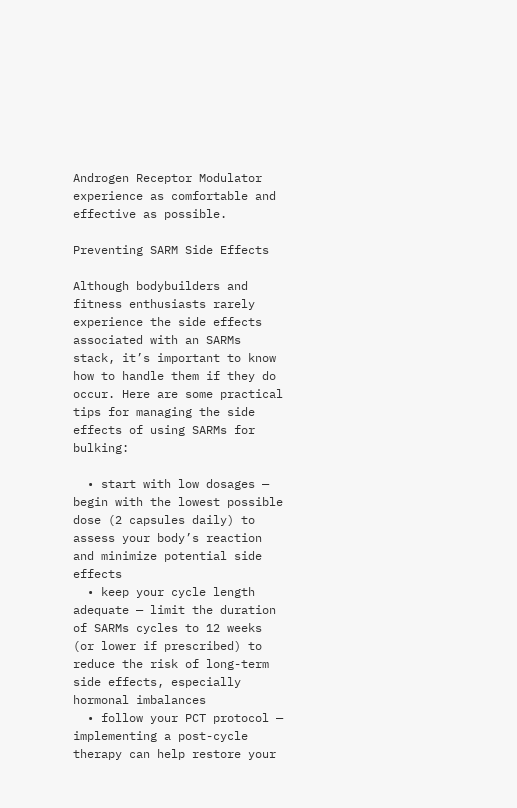Androgen Receptor Modulator experience as comfortable and effective as possible.

Preventing SARM Side Effects

Although bodybuilders and fitness enthusiasts rarely experience the side effects associated with an SARMs stack, it’s important to know how to handle them if they do occur. Here are some practical tips for managing the side effects of using SARMs for bulking:

  • start with low dosages — begin with the lowest possible dose (2 capsules daily) to assess your body’s reaction and minimize potential side effects
  • keep your cycle length adequate — limit the duration of SARMs cycles to 12 weeks (or lower if prescribed) to reduce the risk of long-term side effects, especially hormonal imbalances
  • follow your PCT protocol — implementing a post-cycle therapy can help restore your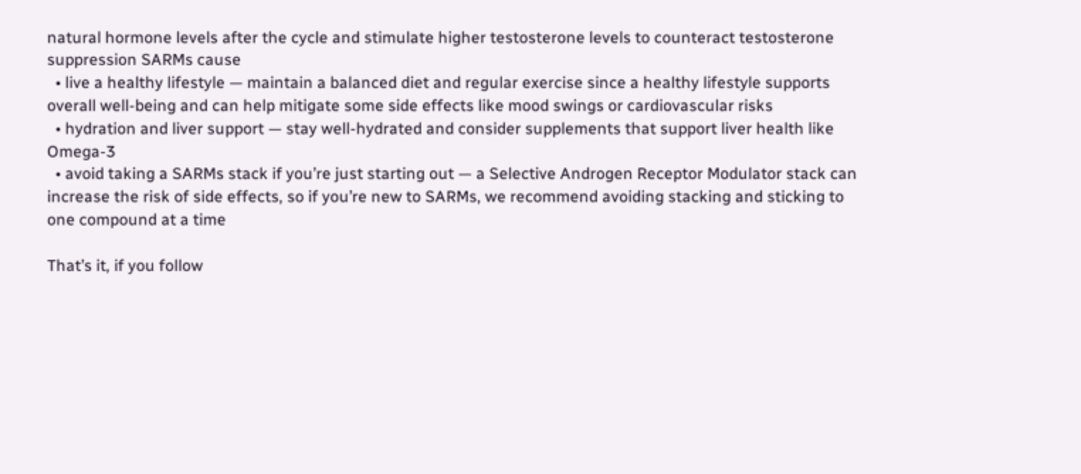natural hormone levels after the cycle and stimulate higher testosterone levels to counteract testosterone suppression SARMs cause
  • live a healthy lifestyle — maintain a balanced diet and regular exercise since a healthy lifestyle supports overall well-being and can help mitigate some side effects like mood swings or cardiovascular risks
  • hydration and liver support — stay well-hydrated and consider supplements that support liver health like Omega-3
  • avoid taking a SARMs stack if you’re just starting out — a Selective Androgen Receptor Modulator stack can increase the risk of side effects, so if you’re new to SARMs, we recommend avoiding stacking and sticking to one compound at a time

That’s it, if you follow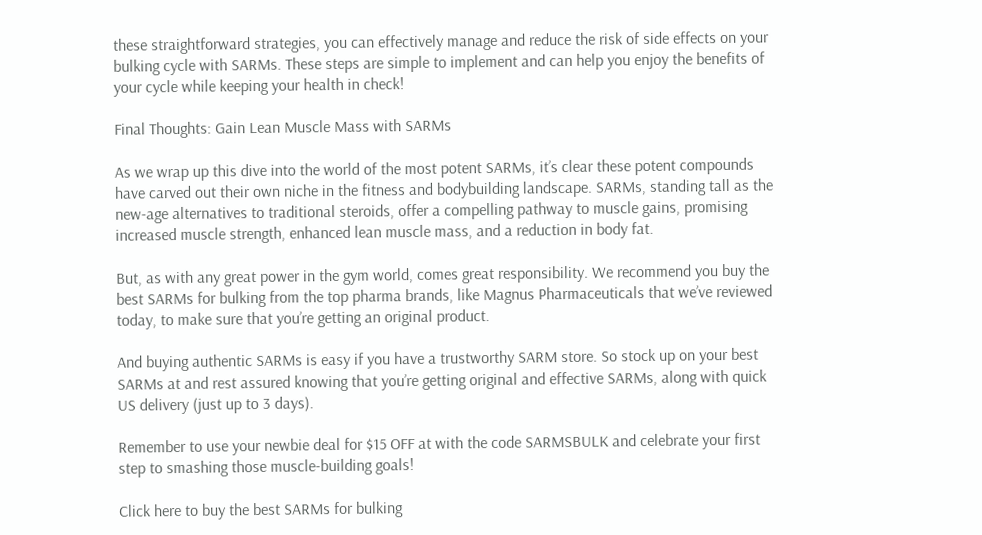these straightforward strategies, you can effectively manage and reduce the risk of side effects on your bulking cycle with SARMs. These steps are simple to implement and can help you enjoy the benefits of your cycle while keeping your health in check!

Final Thoughts: Gain Lean Muscle Mass with SARMs

As we wrap up this dive into the world of the most potent SARMs, it’s clear these potent compounds have carved out their own niche in the fitness and bodybuilding landscape. SARMs, standing tall as the new-age alternatives to traditional steroids, offer a compelling pathway to muscle gains, promising increased muscle strength, enhanced lean muscle mass, and a reduction in body fat.

But, as with any great power in the gym world, comes great responsibility. We recommend you buy the best SARMs for bulking from the top pharma brands, like Magnus Pharmaceuticals that we’ve reviewed today, to make sure that you’re getting an original product.

And buying authentic SARMs is easy if you have a trustworthy SARM store. So stock up on your best SARMs at and rest assured knowing that you’re getting original and effective SARMs, along with quick US delivery (just up to 3 days).

Remember to use your newbie deal for $15 OFF at with the code SARMSBULK and celebrate your first step to smashing those muscle-building goals!

Click here to buy the best SARMs for bulking